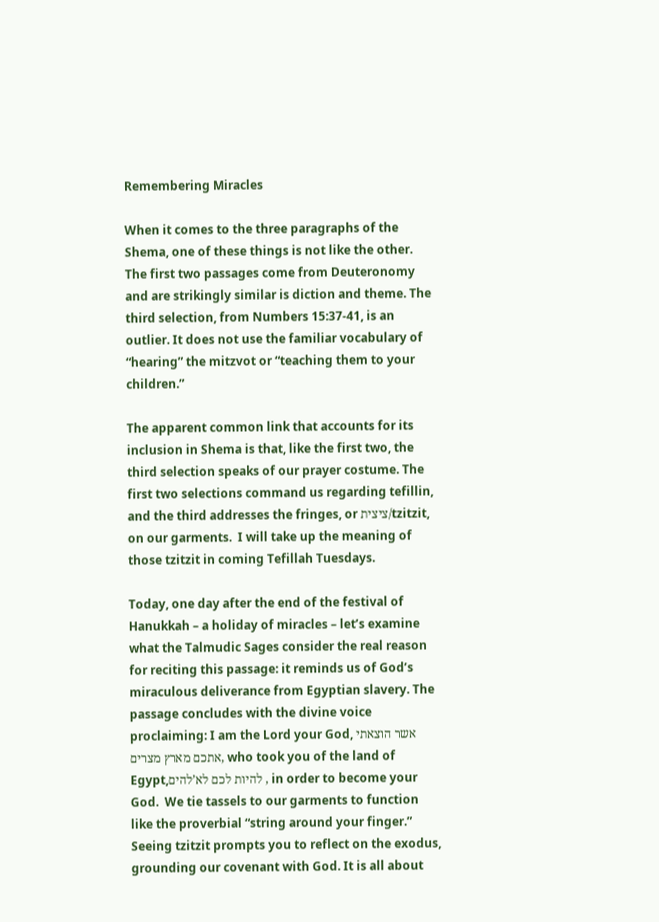Remembering Miracles

When it comes to the three paragraphs of the Shema, one of these things is not like the other. The first two passages come from Deuteronomy and are strikingly similar is diction and theme. The third selection, from Numbers 15:37-41, is an outlier. It does not use the familiar vocabulary of “hearing” the mitzvot or “teaching them to your children.”

The apparent common link that accounts for its inclusion in Shema is that, like the first two, the third selection speaks of our prayer costume. The first two selections command us regarding tefillin, and the third addresses the fringes, or ציצית/tzitzit, on our garments.  I will take up the meaning of those tzitzit in coming Tefillah Tuesdays.

Today, one day after the end of the festival of Hanukkah – a holiday of miracles – let’s examine what the Talmudic Sages consider the real reason for reciting this passage: it reminds us of God’s miraculous deliverance from Egyptian slavery. The passage concludes with the divine voice proclaiming: I am the Lord your God, אשר הוצאתי אתכם מארץ מצרים, who took you of the land of Egypt,להיות לכם לא’להים , in order to become your God.  We tie tassels to our garments to function like the proverbial “string around your finger.” Seeing tzitzit prompts you to reflect on the exodus, grounding our covenant with God. It is all about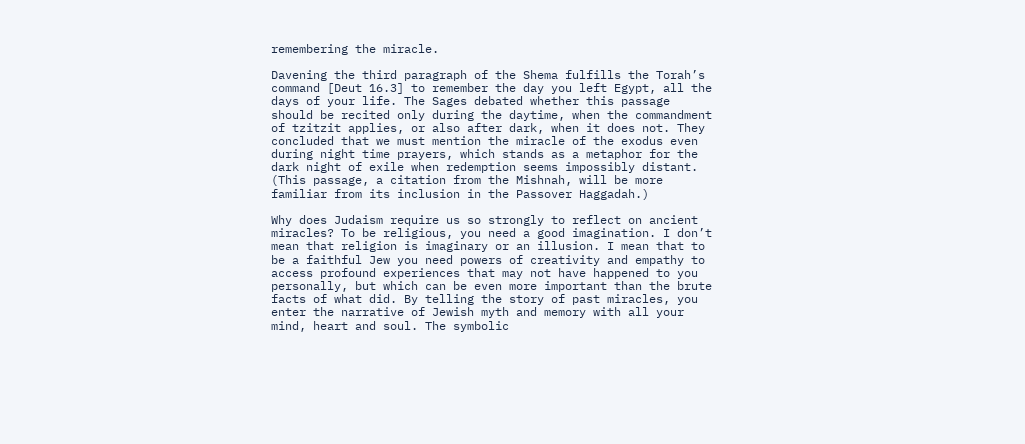remembering the miracle.

Davening the third paragraph of the Shema fulfills the Torah’s command [Deut 16.3] to remember the day you left Egypt, all the days of your life. The Sages debated whether this passage should be recited only during the daytime, when the commandment of tzitzit applies, or also after dark, when it does not. They concluded that we must mention the miracle of the exodus even during night time prayers, which stands as a metaphor for the dark night of exile when redemption seems impossibly distant. (This passage, a citation from the Mishnah, will be more familiar from its inclusion in the Passover Haggadah.)

Why does Judaism require us so strongly to reflect on ancient miracles? To be religious, you need a good imagination. I don’t mean that religion is imaginary or an illusion. I mean that to be a faithful Jew you need powers of creativity and empathy to access profound experiences that may not have happened to you personally, but which can be even more important than the brute facts of what did. By telling the story of past miracles, you enter the narrative of Jewish myth and memory with all your mind, heart and soul. The symbolic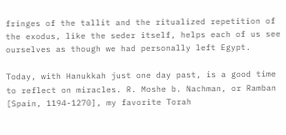fringes of the tallit and the ritualized repetition of the exodus, like the seder itself, helps each of us see ourselves as though we had personally left Egypt.

Today, with Hanukkah just one day past, is a good time to reflect on miracles. R. Moshe b. Nachman, or Ramban [Spain, 1194-1270], my favorite Torah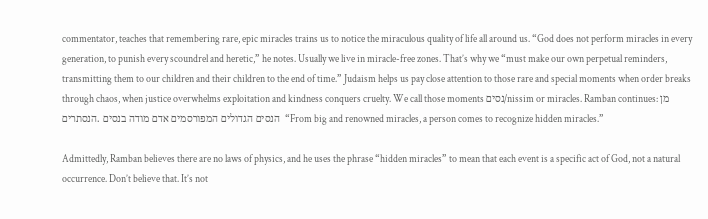commentator, teaches that remembering rare, epic miracles trains us to notice the miraculous quality of life all around us. “God does not perform miracles in every generation, to punish every scoundrel and heretic,” he notes. Usually we live in miracle-free zones. That’s why we “must make our own perpetual reminders, transmitting them to our children and their children to the end of time.” Judaism helps us pay close attention to those rare and special moments when order breaks through chaos, when justice overwhelms exploitation and kindness conquers cruelty. We call those moments נסים/nissim or miracles. Ramban continues: מן הנסים הגדולים המפורסמים אדם מודה בנסים .הנסתרים  “From big and renowned miracles, a person comes to recognize hidden miracles.”

Admittedly, Ramban believes there are no laws of physics, and he uses the phrase “hidden miracles” to mean that each event is a specific act of God, not a natural occurrence. Don’t believe that. It’s not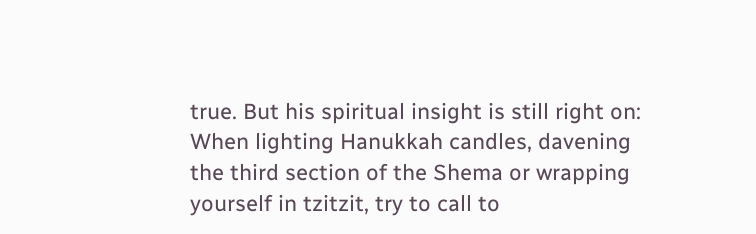true. But his spiritual insight is still right on: When lighting Hanukkah candles, davening the third section of the Shema or wrapping yourself in tzitzit, try to call to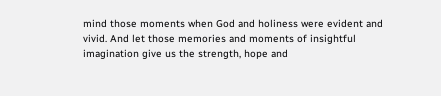mind those moments when God and holiness were evident and vivid. And let those memories and moments of insightful imagination give us the strength, hope and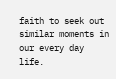faith to seek out similar moments in our every day life.